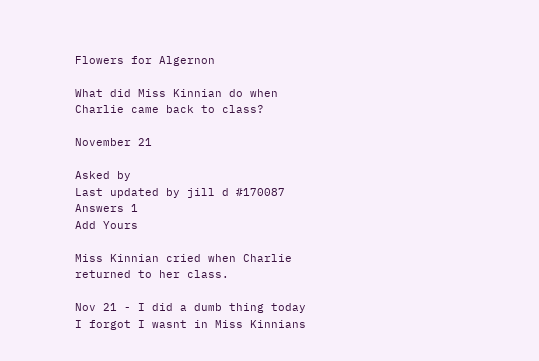Flowers for Algernon

What did Miss Kinnian do when Charlie came back to class?

November 21

Asked by
Last updated by jill d #170087
Answers 1
Add Yours

Miss Kinnian cried when Charlie returned to her class.

Nov 21 - I did a dumb thing today I forgot I wasnt in Miss Kinnians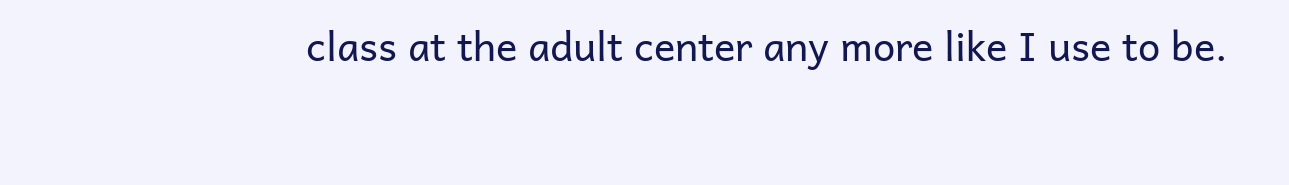class at the adult center any more like I use to be.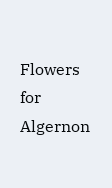Flowers for Algernon